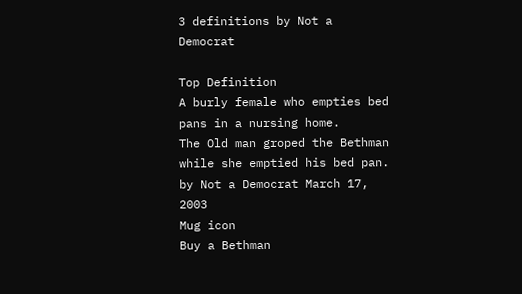3 definitions by Not a Democrat

Top Definition
A burly female who empties bed pans in a nursing home.
The Old man groped the Bethman while she emptied his bed pan.
by Not a Democrat March 17, 2003
Mug icon
Buy a Bethman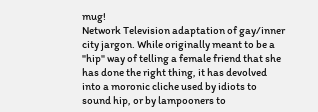mug!
Network Television adaptation of gay/inner city jargon. While originally meant to be a "hip" way of telling a female friend that she has done the right thing, it has devolved into a moronic cliche used by idiots to sound hip, or by lampooners to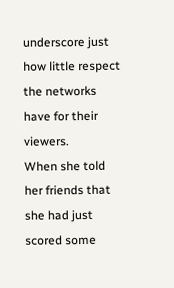underscore just how little respect the networks have for their viewers.
When she told her friends that she had just scored some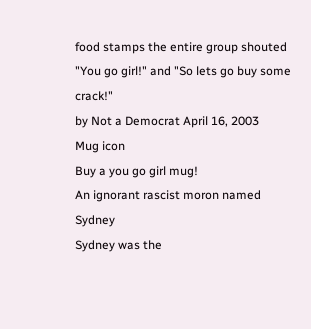food stamps the entire group shouted "You go girl!" and "So lets go buy some crack!"
by Not a Democrat April 16, 2003
Mug icon
Buy a you go girl mug!
An ignorant rascist moron named Sydney
Sydney was the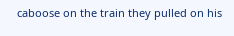caboose on the train they pulled on his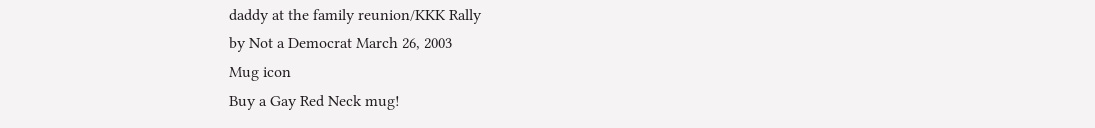daddy at the family reunion/KKK Rally
by Not a Democrat March 26, 2003
Mug icon
Buy a Gay Red Neck mug!